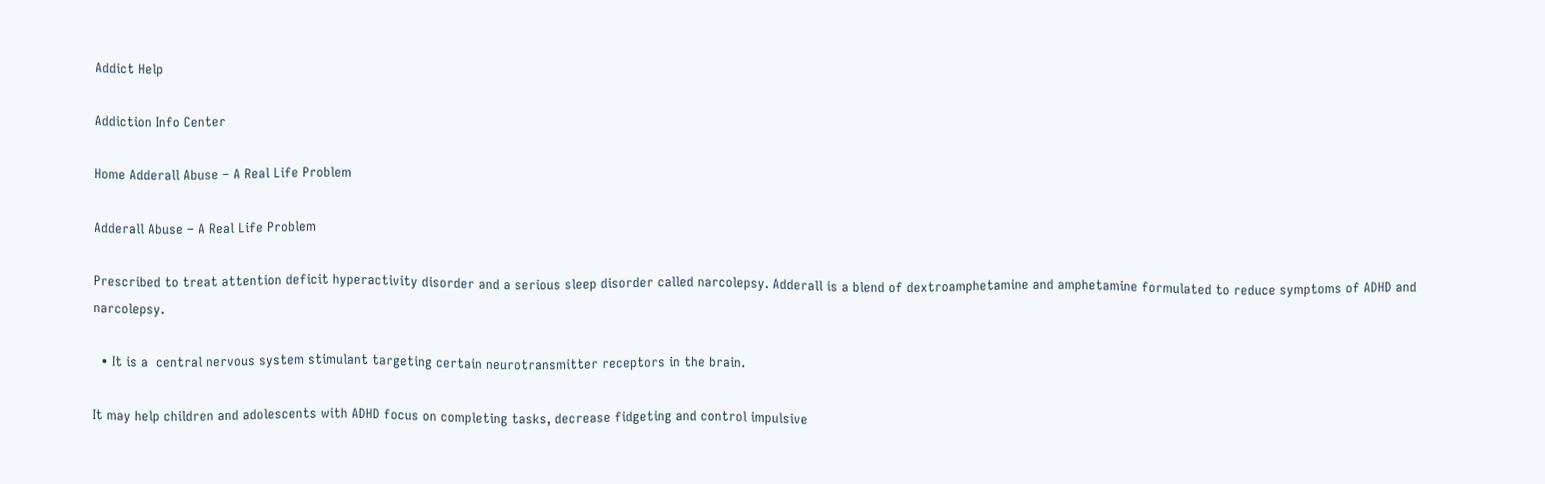Addict Help

Addiction Info Center

Home Adderall Abuse – A Real Life Problem

Adderall Abuse – A Real Life Problem

Prescribed to treat attention deficit hyperactivity disorder and a serious sleep disorder called narcolepsy. Adderall is a blend of dextroamphetamine and amphetamine formulated to reduce symptoms of ADHD and narcolepsy.

  • It is a  central nervous system stimulant targeting certain neurotransmitter receptors in the brain.

It may help children and adolescents with ADHD focus on completing tasks, decrease fidgeting and control impulsive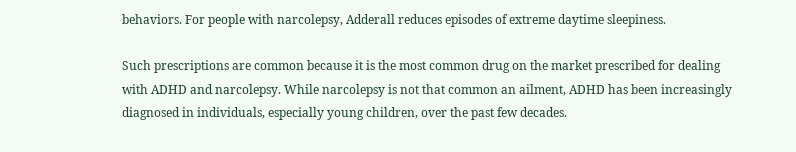behaviors. For people with narcolepsy, Adderall reduces episodes of extreme daytime sleepiness.

Such prescriptions are common because it is the most common drug on the market prescribed for dealing with ADHD and narcolepsy. While narcolepsy is not that common an ailment, ADHD has been increasingly diagnosed in individuals, especially young children, over the past few decades.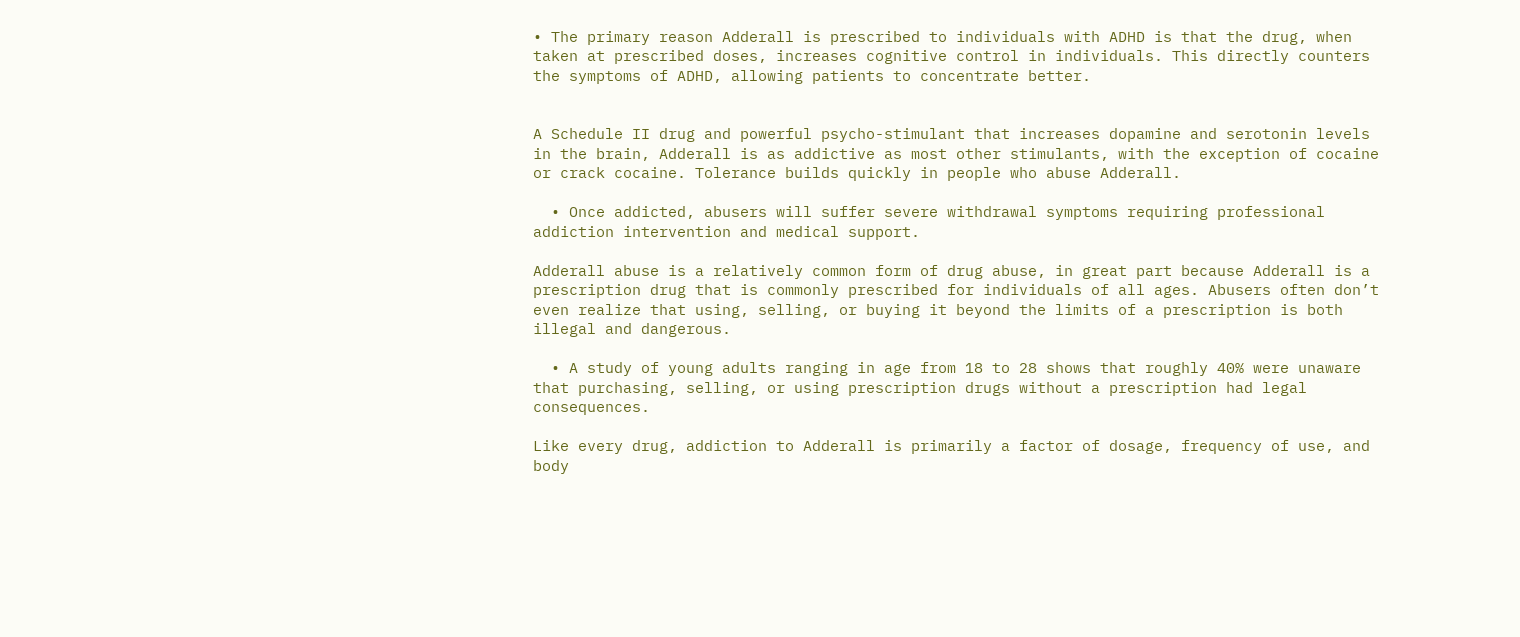• The primary reason Adderall is prescribed to individuals with ADHD is that the drug, when taken at prescribed doses, increases cognitive control in individuals. This directly counters the symptoms of ADHD, allowing patients to concentrate better.


A Schedule II drug and powerful psycho-stimulant that increases dopamine and serotonin levels in the brain, Adderall is as addictive as most other stimulants, with the exception of cocaine or crack cocaine. Tolerance builds quickly in people who abuse Adderall.

  • Once addicted, abusers will suffer severe withdrawal symptoms requiring professional addiction intervention and medical support.

Adderall abuse is a relatively common form of drug abuse, in great part because Adderall is a prescription drug that is commonly prescribed for individuals of all ages. Abusers often don’t even realize that using, selling, or buying it beyond the limits of a prescription is both illegal and dangerous.

  • A study of young adults ranging in age from 18 to 28 shows that roughly 40% were unaware that purchasing, selling, or using prescription drugs without a prescription had legal consequences.

Like every drug, addiction to Adderall is primarily a factor of dosage, frequency of use, and body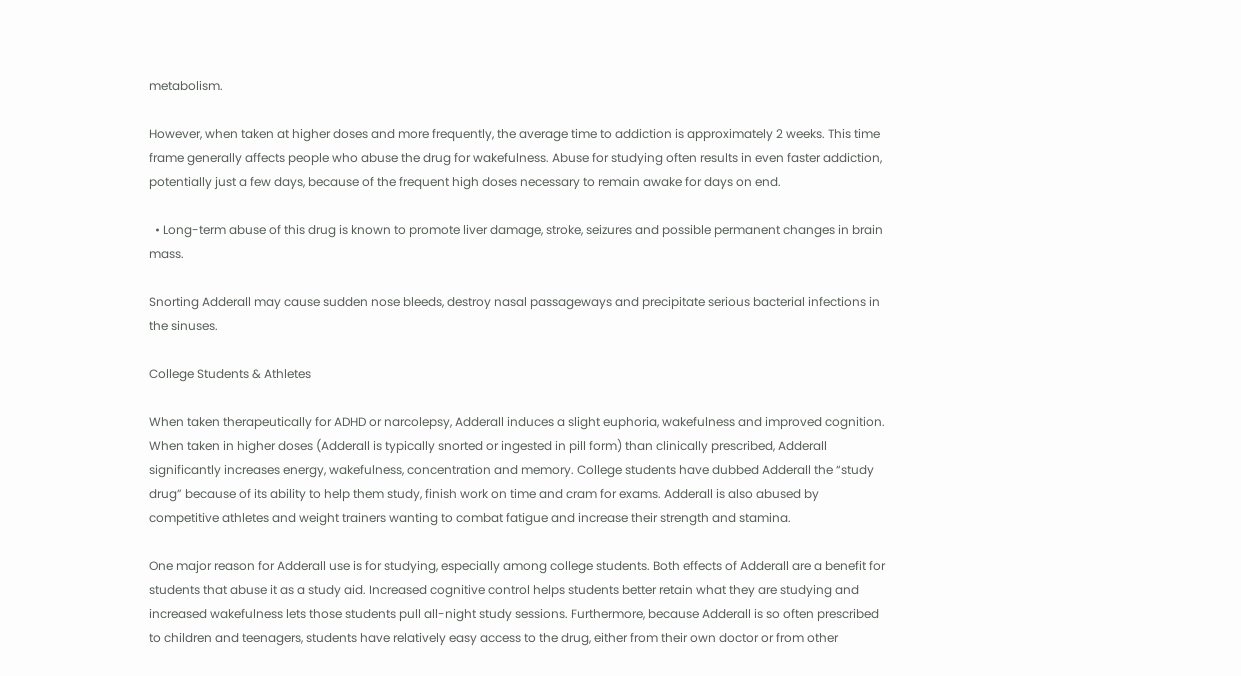metabolism.

However, when taken at higher doses and more frequently, the average time to addiction is approximately 2 weeks. This time frame generally affects people who abuse the drug for wakefulness. Abuse for studying often results in even faster addiction, potentially just a few days, because of the frequent high doses necessary to remain awake for days on end.

  • Long-term abuse of this drug is known to promote liver damage, stroke, seizures and possible permanent changes in brain mass.

Snorting Adderall may cause sudden nose bleeds, destroy nasal passageways and precipitate serious bacterial infections in the sinuses.

College Students & Athletes

When taken therapeutically for ADHD or narcolepsy, Adderall induces a slight euphoria, wakefulness and improved cognition. When taken in higher doses (Adderall is typically snorted or ingested in pill form) than clinically prescribed, Adderall significantly increases energy, wakefulness, concentration and memory. College students have dubbed Adderall the “study drug” because of its ability to help them study, finish work on time and cram for exams. Adderall is also abused by competitive athletes and weight trainers wanting to combat fatigue and increase their strength and stamina.

One major reason for Adderall use is for studying, especially among college students. Both effects of Adderall are a benefit for students that abuse it as a study aid. Increased cognitive control helps students better retain what they are studying and increased wakefulness lets those students pull all-night study sessions. Furthermore, because Adderall is so often prescribed to children and teenagers, students have relatively easy access to the drug, either from their own doctor or from other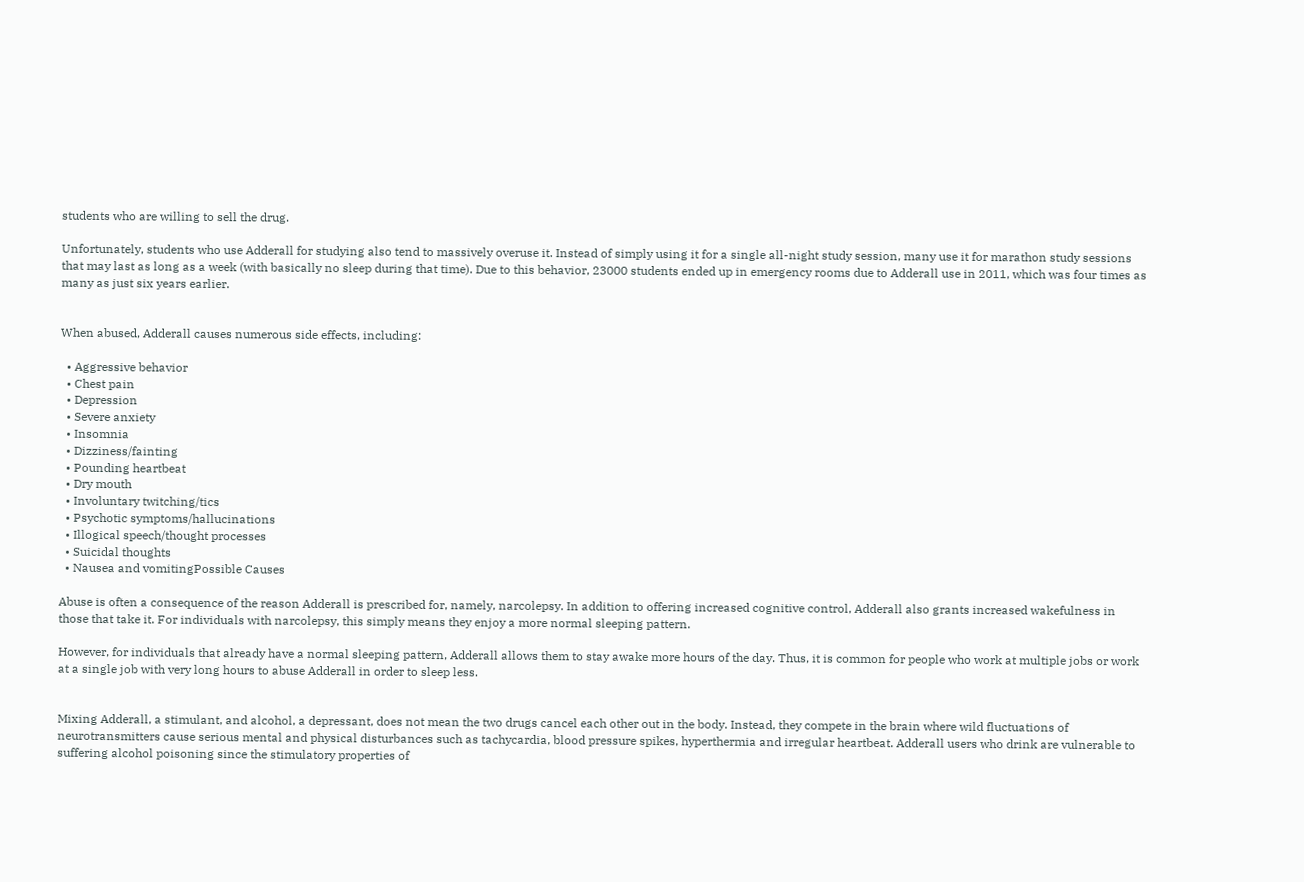students who are willing to sell the drug.

Unfortunately, students who use Adderall for studying also tend to massively overuse it. Instead of simply using it for a single all-night study session, many use it for marathon study sessions that may last as long as a week (with basically no sleep during that time). Due to this behavior, 23000 students ended up in emergency rooms due to Adderall use in 2011, which was four times as many as just six years earlier.


When abused, Adderall causes numerous side effects, including:

  • Aggressive behavior
  • Chest pain
  • Depression
  • Severe anxiety
  • Insomnia
  • Dizziness/fainting
  • Pounding heartbeat
  • Dry mouth
  • Involuntary twitching/tics
  • Psychotic symptoms/hallucinations
  • Illogical speech/thought processes
  • Suicidal thoughts
  • Nausea and vomitingPossible Causes

Abuse is often a consequence of the reason Adderall is prescribed for, namely, narcolepsy. In addition to offering increased cognitive control, Adderall also grants increased wakefulness in those that take it. For individuals with narcolepsy, this simply means they enjoy a more normal sleeping pattern.

However, for individuals that already have a normal sleeping pattern, Adderall allows them to stay awake more hours of the day. Thus, it is common for people who work at multiple jobs or work at a single job with very long hours to abuse Adderall in order to sleep less.


Mixing Adderall, a stimulant, and alcohol, a depressant, does not mean the two drugs cancel each other out in the body. Instead, they compete in the brain where wild fluctuations of neurotransmitters cause serious mental and physical disturbances such as tachycardia, blood pressure spikes, hyperthermia and irregular heartbeat. Adderall users who drink are vulnerable to suffering alcohol poisoning since the stimulatory properties of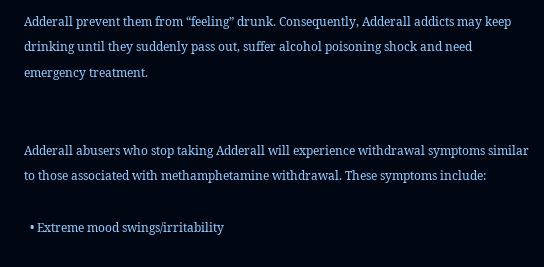Adderall prevent them from “feeling” drunk. Consequently, Adderall addicts may keep drinking until they suddenly pass out, suffer alcohol poisoning shock and need emergency treatment.


Adderall abusers who stop taking Adderall will experience withdrawal symptoms similar to those associated with methamphetamine withdrawal. These symptoms include:

  • Extreme mood swings/irritability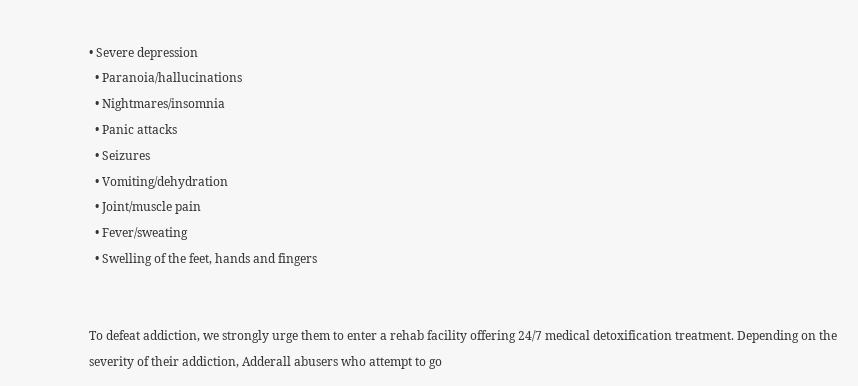• Severe depression
  • Paranoia/hallucinations
  • Nightmares/insomnia
  • Panic attacks
  • Seizures
  • Vomiting/dehydration
  • Joint/muscle pain
  • Fever/sweating
  • Swelling of the feet, hands and fingers


To defeat addiction, we strongly urge them to enter a rehab facility offering 24/7 medical detoxification treatment. Depending on the severity of their addiction, Adderall abusers who attempt to go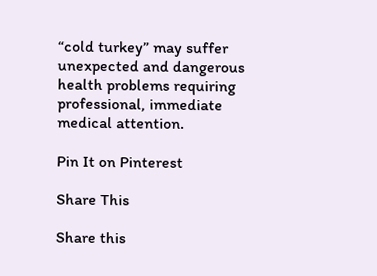“cold turkey” may suffer unexpected and dangerous health problems requiring professional, immediate medical attention.

Pin It on Pinterest

Share This

Share this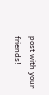post with your friends!